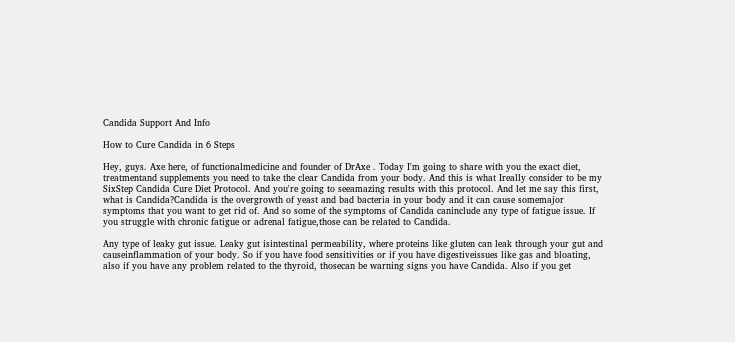Candida Support And Info

How to Cure Candida in 6 Steps

Hey, guys. Axe here, of functionalmedicine and founder of DrAxe . Today I'm going to share with you the exact diet, treatmentand supplements you need to take the clear Candida from your body. And this is what Ireally consider to be my SixStep Candida Cure Diet Protocol. And you're going to seeamazing results with this protocol. And let me say this first, what is Candida?Candida is the overgrowth of yeast and bad bacteria in your body and it can cause somemajor symptoms that you want to get rid of. And so some of the symptoms of Candida caninclude any type of fatigue issue. If you struggle with chronic fatigue or adrenal fatigue,those can be related to Candida.

Any type of leaky gut issue. Leaky gut isintestinal permeability, where proteins like gluten can leak through your gut and causeinflammation of your body. So if you have food sensitivities or if you have digestiveissues like gas and bloating, also if you have any problem related to the thyroid, thosecan be warning signs you have Candida. Also if you get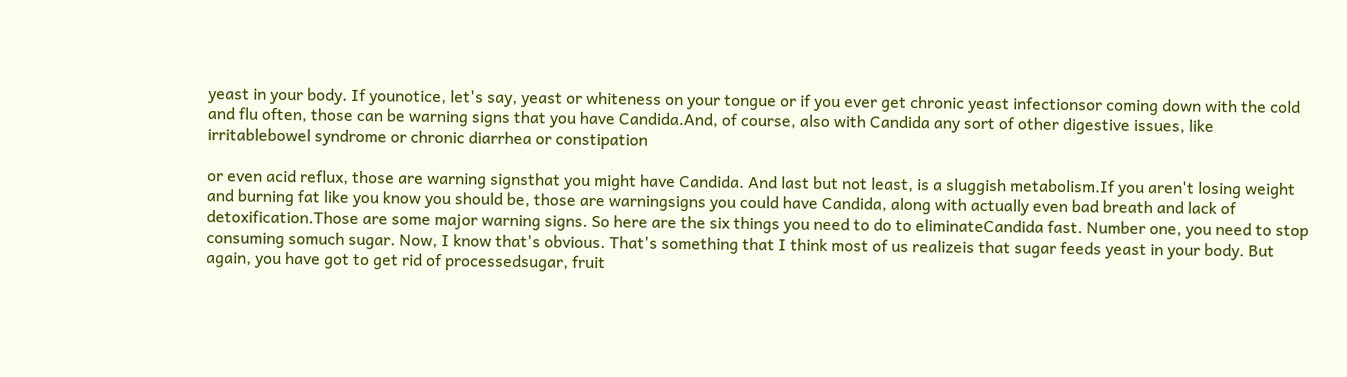yeast in your body. If younotice, let's say, yeast or whiteness on your tongue or if you ever get chronic yeast infectionsor coming down with the cold and flu often, those can be warning signs that you have Candida.And, of course, also with Candida any sort of other digestive issues, like irritablebowel syndrome or chronic diarrhea or constipation

or even acid reflux, those are warning signsthat you might have Candida. And last but not least, is a sluggish metabolism.If you aren't losing weight and burning fat like you know you should be, those are warningsigns you could have Candida, along with actually even bad breath and lack of detoxification.Those are some major warning signs. So here are the six things you need to do to eliminateCandida fast. Number one, you need to stop consuming somuch sugar. Now, I know that's obvious. That's something that I think most of us realizeis that sugar feeds yeast in your body. But again, you have got to get rid of processedsugar, fruit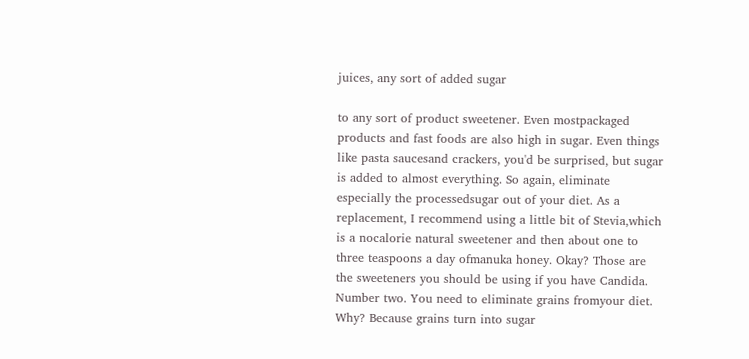juices, any sort of added sugar

to any sort of product sweetener. Even mostpackaged products and fast foods are also high in sugar. Even things like pasta saucesand crackers, you'd be surprised, but sugar is added to almost everything. So again, eliminate especially the processedsugar out of your diet. As a replacement, I recommend using a little bit of Stevia,which is a nocalorie natural sweetener and then about one to three teaspoons a day ofmanuka honey. Okay? Those are the sweeteners you should be using if you have Candida. Number two. You need to eliminate grains fromyour diet. Why? Because grains turn into sugar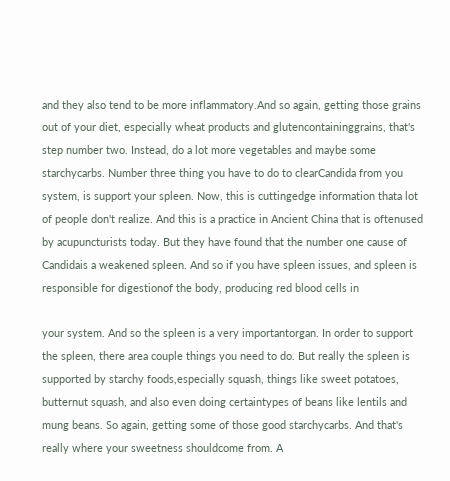and they also tend to be more inflammatory.And so again, getting those grains out of your diet, especially wheat products and glutencontaininggrains, that's step number two. Instead, do a lot more vegetables and maybe some starchycarbs. Number three thing you have to do to clearCandida from you system, is support your spleen. Now, this is cuttingedge information thata lot of people don't realize. And this is a practice in Ancient China that is oftenused by acupuncturists today. But they have found that the number one cause of Candidais a weakened spleen. And so if you have spleen issues, and spleen is responsible for digestionof the body, producing red blood cells in

your system. And so the spleen is a very importantorgan. In order to support the spleen, there area couple things you need to do. But really the spleen is supported by starchy foods,especially squash, things like sweet potatoes, butternut squash, and also even doing certaintypes of beans like lentils and mung beans. So again, getting some of those good starchycarbs. And that's really where your sweetness shouldcome from. A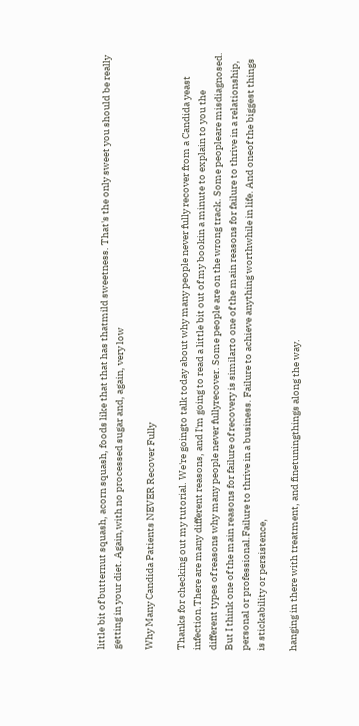little bit of butternut squash, acorn squash, foods like that that has thatmild sweetness. That's the only sweet you should be really getting in your diet. Again,with no processed sugar and, again, very low

Why Many Candida Patients NEVER Recover Fully

Thanks for checking out my tutorial. We're goingto talk today about why many people never fully recover from a Candida yeast infection.There are many different reasons, and I'm going to read a little bit out of my bookin a minute to explain to you the different types of reasons why many people never fullyrecover. Some people are on the wrong track. Some peopleare misdiagnosed. But I think one of the main reasons for failure of recovery is similarto one of the main reasons for failure to thrive in a relationship, personal or professional.Failure to thrive in a business. Failure to achieve anything worthwhile in life. And oneof the biggest things is stickability or persistence,

hanging in there with treatment, and finetuningthings along the way.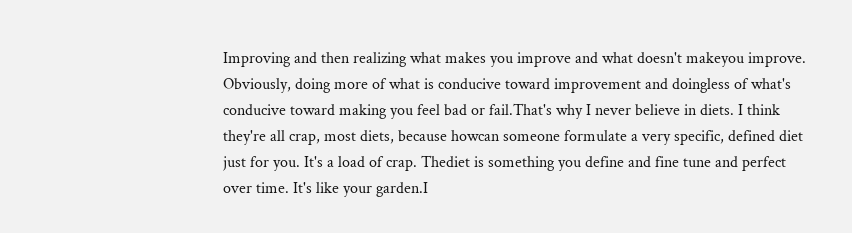Improving and then realizing what makes you improve and what doesn't makeyou improve. Obviously, doing more of what is conducive toward improvement and doingless of what's conducive toward making you feel bad or fail.That's why I never believe in diets. I think they're all crap, most diets, because howcan someone formulate a very specific, defined diet just for you. It's a load of crap. Thediet is something you define and fine tune and perfect over time. It's like your garden.I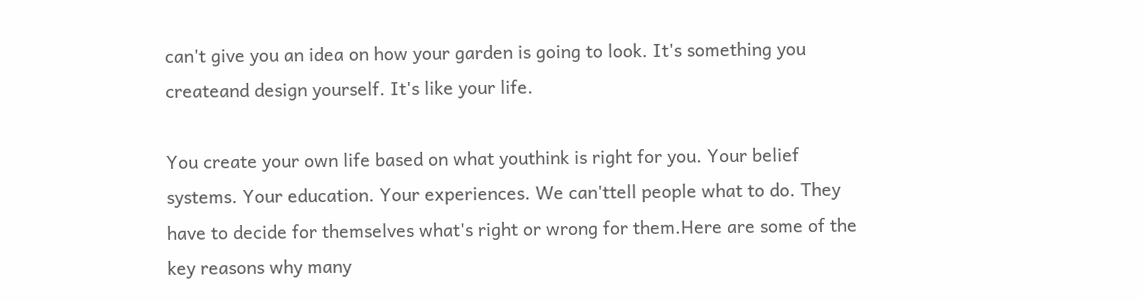can't give you an idea on how your garden is going to look. It's something you createand design yourself. It's like your life.

You create your own life based on what youthink is right for you. Your belief systems. Your education. Your experiences. We can'ttell people what to do. They have to decide for themselves what's right or wrong for them.Here are some of the key reasons why many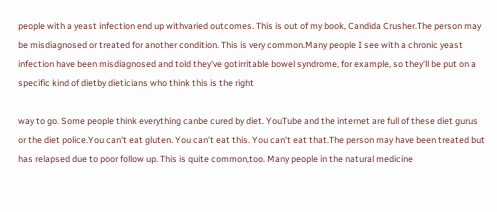people with a yeast infection end up withvaried outcomes. This is out of my book, Candida Crusher.The person may be misdiagnosed or treated for another condition. This is very common.Many people I see with a chronic yeast infection have been misdiagnosed and told they've gotirritable bowel syndrome, for example, so they'll be put on a specific kind of dietby dieticians who think this is the right

way to go. Some people think everything canbe cured by diet. YouTube and the internet are full of these diet gurus or the diet police.You can't eat gluten. You can't eat this. You can't eat that.The person may have been treated but has relapsed due to poor follow up. This is quite common,too. Many people in the natural medicine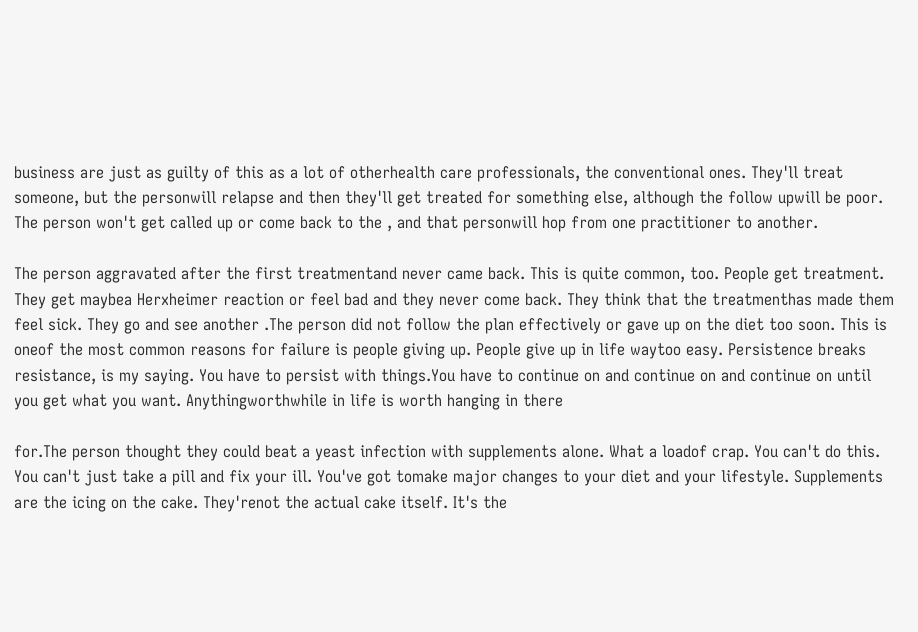business are just as guilty of this as a lot of otherhealth care professionals, the conventional ones. They'll treat someone, but the personwill relapse and then they'll get treated for something else, although the follow upwill be poor. The person won't get called up or come back to the , and that personwill hop from one practitioner to another.

The person aggravated after the first treatmentand never came back. This is quite common, too. People get treatment. They get maybea Herxheimer reaction or feel bad and they never come back. They think that the treatmenthas made them feel sick. They go and see another .The person did not follow the plan effectively or gave up on the diet too soon. This is oneof the most common reasons for failure is people giving up. People give up in life waytoo easy. Persistence breaks resistance, is my saying. You have to persist with things.You have to continue on and continue on and continue on until you get what you want. Anythingworthwhile in life is worth hanging in there

for.The person thought they could beat a yeast infection with supplements alone. What a loadof crap. You can't do this. You can't just take a pill and fix your ill. You've got tomake major changes to your diet and your lifestyle. Supplements are the icing on the cake. They'renot the actual cake itself. It's the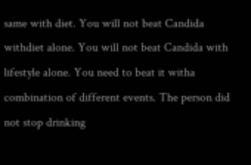same with diet. You will not beat Candida withdiet alone. You will not beat Candida with lifestyle alone. You need to beat it witha combination of different events. The person did not stop drinking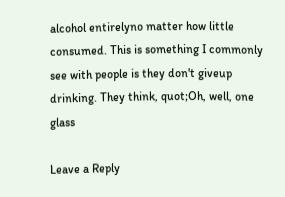alcohol entirelyno matter how little consumed. This is something I commonly see with people is they don't giveup drinking. They think, quot;Oh, well, one glass

Leave a Reply